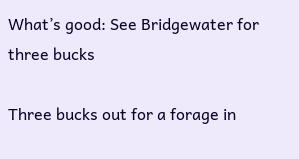What’s good: See Bridgewater for three bucks

Three bucks out for a forage in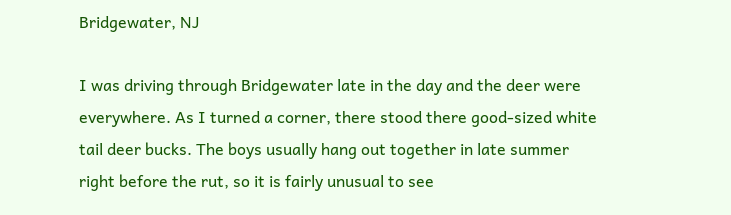Bridgewater, NJ

I was driving through Bridgewater late in the day and the deer were everywhere. As I turned a corner, there stood there good-sized white tail deer bucks. The boys usually hang out together in late summer right before the rut, so it is fairly unusual to see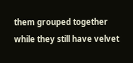them grouped together while they still have velvet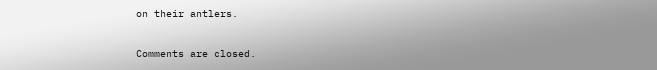on their antlers.

Comments are closed.